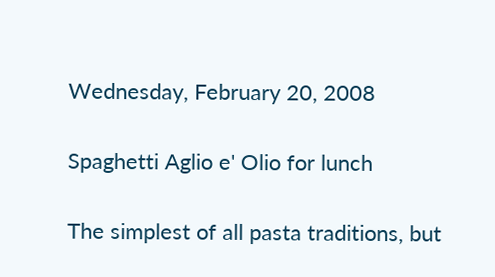Wednesday, February 20, 2008

Spaghetti Aglio e' Olio for lunch

The simplest of all pasta traditions, but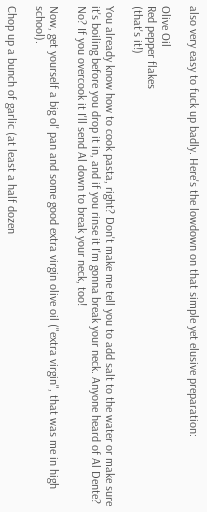also very easy to fuck up badly. Here's the lowdown on that simple yet elusive preparation:

Olive Oil
Red pepper flakes
(that's it!)

You already know how to cook pasta, right? Don't make me tell you to add salt to the water or make sure it's boiling before you drop it in, and if you rinse it I'm gonna break your neck. Anyone heard of Al Dente? No? If you overcook it I'll send Al down to break your neck, too!

Now, get yourself a big ol' pan and some good extra virgin olive oil ("extra virgin", that was me in high school).

Chop up a bunch of garlic (at least a half dozen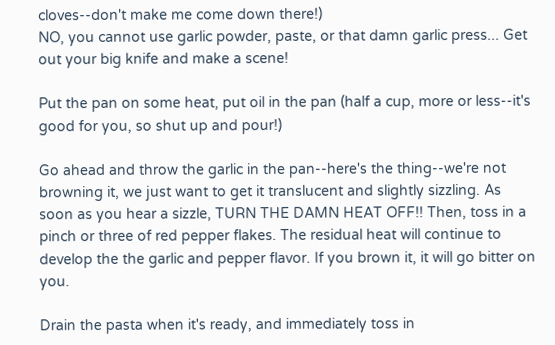cloves--don't make me come down there!)
NO, you cannot use garlic powder, paste, or that damn garlic press... Get out your big knife and make a scene!

Put the pan on some heat, put oil in the pan (half a cup, more or less--it's good for you, so shut up and pour!)

Go ahead and throw the garlic in the pan--here's the thing--we're not browning it, we just want to get it translucent and slightly sizzling. As soon as you hear a sizzle, TURN THE DAMN HEAT OFF!! Then, toss in a pinch or three of red pepper flakes. The residual heat will continue to develop the the garlic and pepper flavor. If you brown it, it will go bitter on you.

Drain the pasta when it's ready, and immediately toss in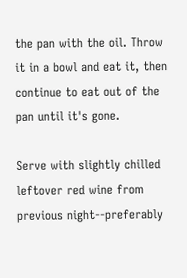the pan with the oil. Throw it in a bowl and eat it, then continue to eat out of the pan until it's gone.

Serve with slightly chilled leftover red wine from previous night--preferably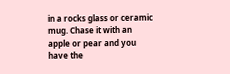in a rocks glass or ceramic mug. Chase it with an apple or pear and you have the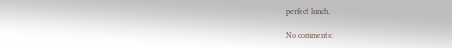perfect lunch.

No comments: